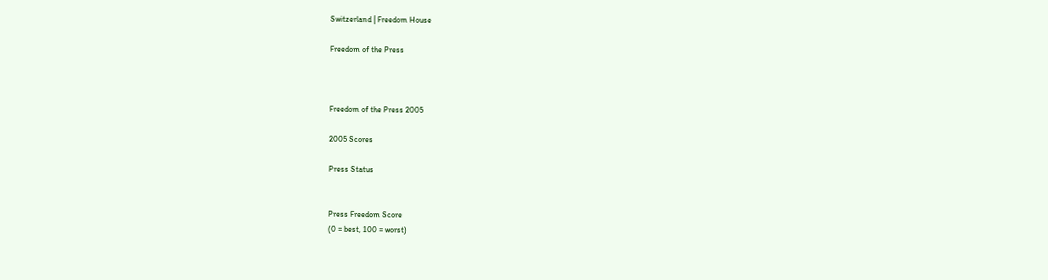Switzerland | Freedom House

Freedom of the Press



Freedom of the Press 2005

2005 Scores

Press Status


Press Freedom Score
(0 = best, 100 = worst)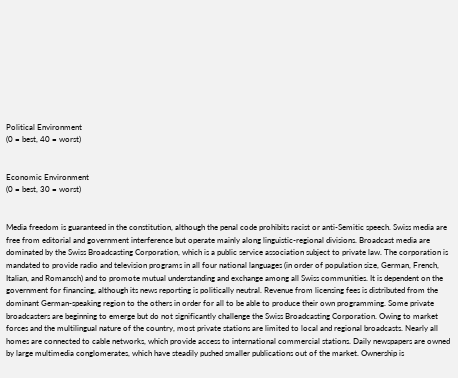Political Environment
(0 = best, 40 = worst)


Economic Environment
(0 = best, 30 = worst)


Media freedom is guaranteed in the constitution, although the penal code prohibits racist or anti-Semitic speech. Swiss media are free from editorial and government interference but operate mainly along linguistic-regional divisions. Broadcast media are dominated by the Swiss Broadcasting Corporation, which is a public service association subject to private law. The corporation is mandated to provide radio and television programs in all four national languages (in order of population size, German, French, Italian, and Romansch) and to promote mutual understanding and exchange among all Swiss communities. It is dependent on the government for financing, although its news reporting is politically neutral. Revenue from licensing fees is distributed from the dominant German-speaking region to the others in order for all to be able to produce their own programming. Some private broadcasters are beginning to emerge but do not significantly challenge the Swiss Broadcasting Corporation. Owing to market forces and the multilingual nature of the country, most private stations are limited to local and regional broadcasts. Nearly all homes are connected to cable networks, which provide access to international commercial stations. Daily newspapers are owned by large multimedia conglomerates, which have steadily pushed smaller publications out of the market. Ownership is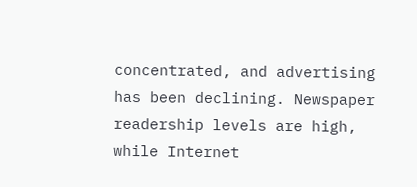concentrated, and advertising has been declining. Newspaper readership levels are high, while Internet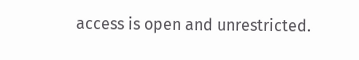access is open and unrestricted.